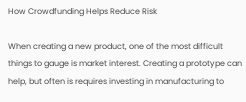How Crowdfunding Helps Reduce Risk

When creating a new product, one of the most difficult things to gauge is market interest. Creating a prototype can help, but often is requires investing in manufacturing to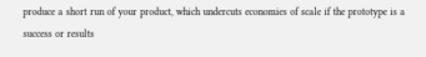produce a short run of your product, which undercuts economies of scale if the prototype is a success or results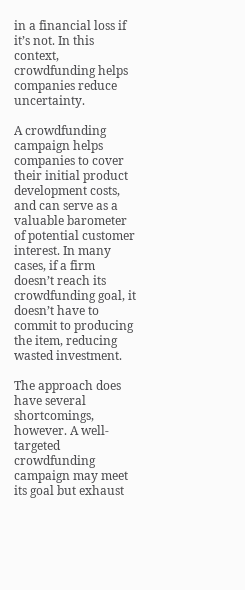in a financial loss if it’s not. In this context, crowdfunding helps companies reduce uncertainty.

A crowdfunding campaign helps companies to cover their initial product development costs, and can serve as a valuable barometer of potential customer interest. In many cases, if a firm doesn’t reach its crowdfunding goal, it doesn’t have to commit to producing the item, reducing wasted investment.

The approach does have several shortcomings, however. A well-targeted crowdfunding campaign may meet its goal but exhaust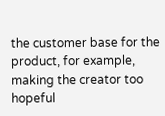the customer base for the product, for example, making the creator too hopeful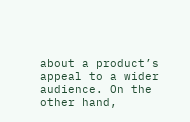about a product’s appeal to a wider audience. On the other hand,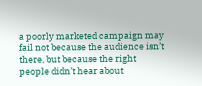a poorly marketed campaign may fail not because the audience isn’t there, but because the right people didn’t hear about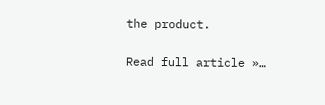the product.

Read full article »…